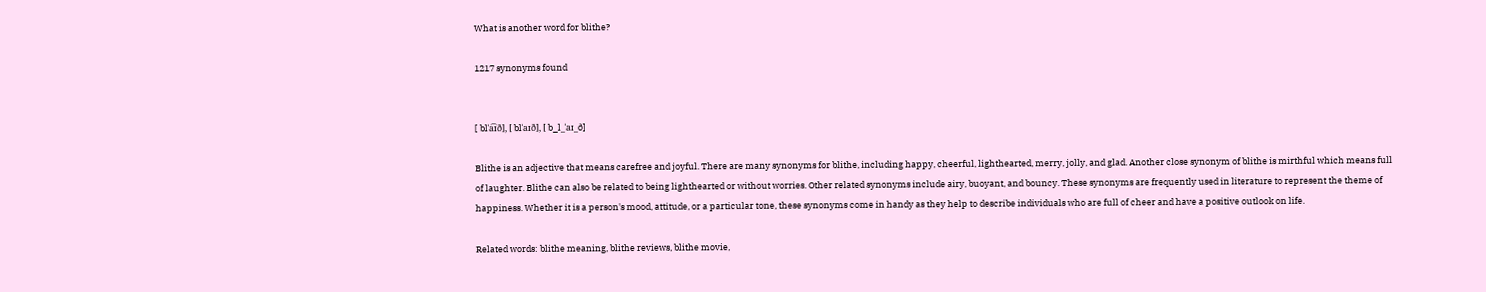What is another word for blithe?

1217 synonyms found


[ blˈa͡ɪð], [ blˈaɪð], [ b_l_ˈaɪ_ð]

Blithe is an adjective that means carefree and joyful. There are many synonyms for blithe, including happy, cheerful, lighthearted, merry, jolly, and glad. Another close synonym of blithe is mirthful which means full of laughter. Blithe can also be related to being lighthearted or without worries. Other related synonyms include airy, buoyant, and bouncy. These synonyms are frequently used in literature to represent the theme of happiness. Whether it is a person's mood, attitude, or a particular tone, these synonyms come in handy as they help to describe individuals who are full of cheer and have a positive outlook on life.

Related words: blithe meaning, blithe reviews, blithe movie,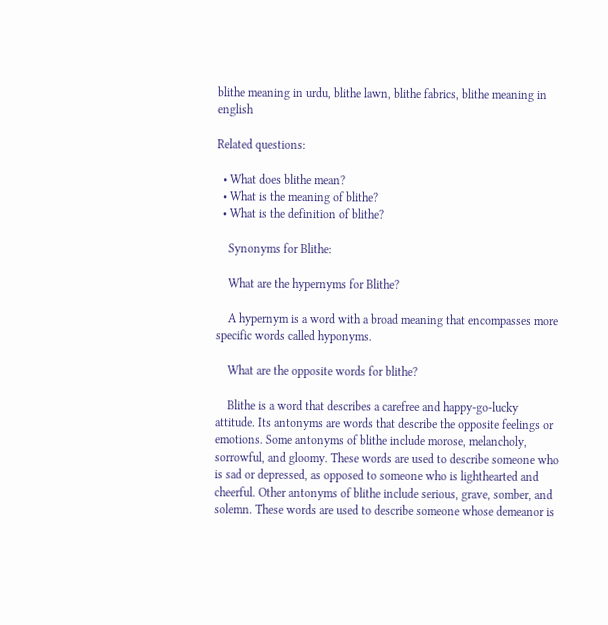blithe meaning in urdu, blithe lawn, blithe fabrics, blithe meaning in english

Related questions:

  • What does blithe mean?
  • What is the meaning of blithe?
  • What is the definition of blithe?

    Synonyms for Blithe:

    What are the hypernyms for Blithe?

    A hypernym is a word with a broad meaning that encompasses more specific words called hyponyms.

    What are the opposite words for blithe?

    Blithe is a word that describes a carefree and happy-go-lucky attitude. Its antonyms are words that describe the opposite feelings or emotions. Some antonyms of blithe include morose, melancholy, sorrowful, and gloomy. These words are used to describe someone who is sad or depressed, as opposed to someone who is lighthearted and cheerful. Other antonyms of blithe include serious, grave, somber, and solemn. These words are used to describe someone whose demeanor is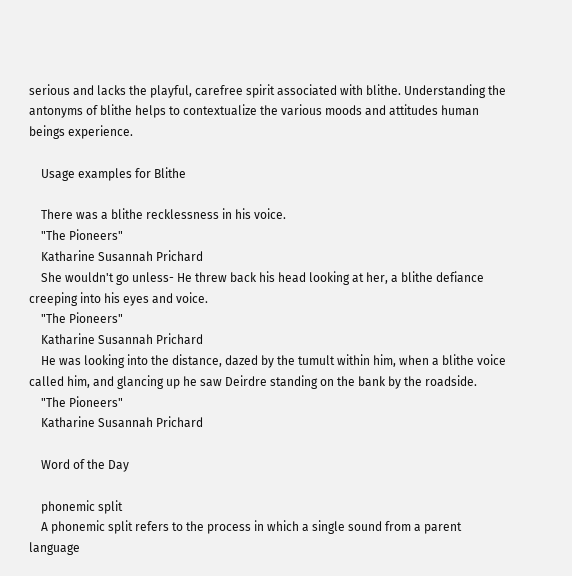serious and lacks the playful, carefree spirit associated with blithe. Understanding the antonyms of blithe helps to contextualize the various moods and attitudes human beings experience.

    Usage examples for Blithe

    There was a blithe recklessness in his voice.
    "The Pioneers"
    Katharine Susannah Prichard
    She wouldn't go unless- He threw back his head looking at her, a blithe defiance creeping into his eyes and voice.
    "The Pioneers"
    Katharine Susannah Prichard
    He was looking into the distance, dazed by the tumult within him, when a blithe voice called him, and glancing up he saw Deirdre standing on the bank by the roadside.
    "The Pioneers"
    Katharine Susannah Prichard

    Word of the Day

    phonemic split
    A phonemic split refers to the process in which a single sound from a parent language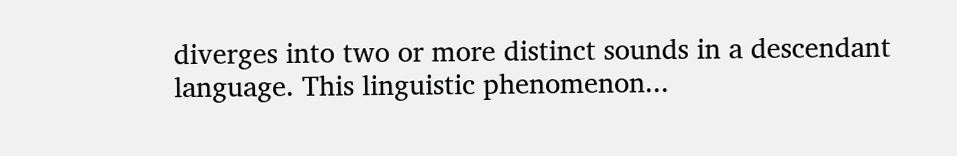diverges into two or more distinct sounds in a descendant language. This linguistic phenomenon...